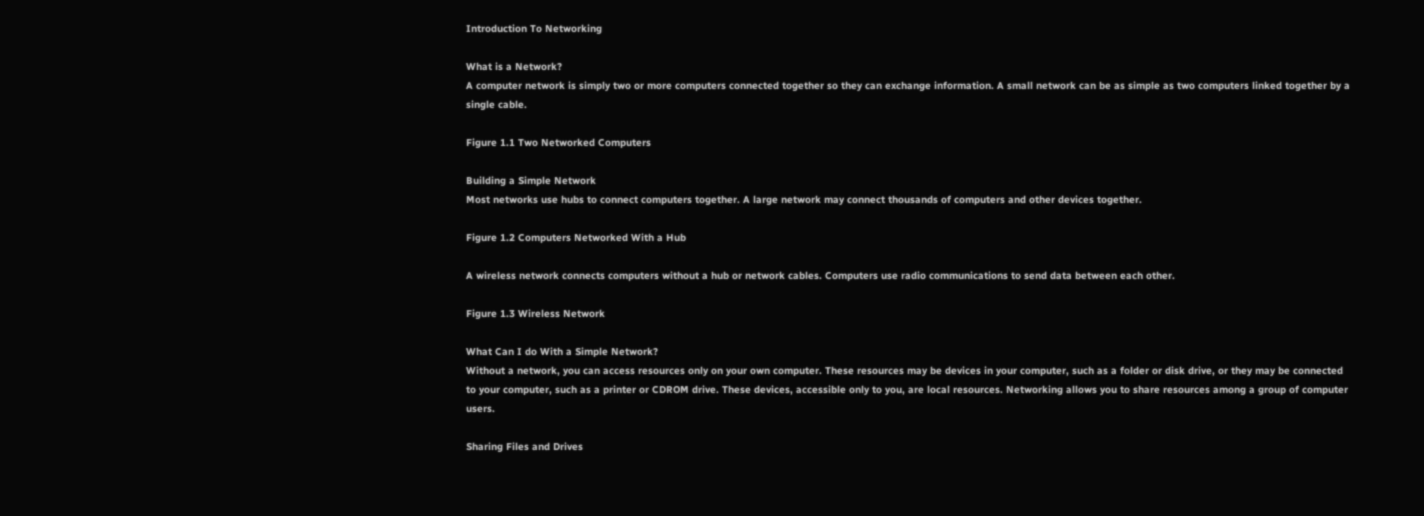Introduction To Networking

What is a Network?
A computer network is simply two or more computers connected together so they can exchange information. A small network can be as simple as two computers linked together by a single cable.

Figure 1.1 Two Networked Computers

Building a Simple Network
Most networks use hubs to connect computers together. A large network may connect thousands of computers and other devices together.

Figure 1.2 Computers Networked With a Hub

A wireless network connects computers without a hub or network cables. Computers use radio communications to send data between each other.

Figure 1.3 Wireless Network

What Can I do With a Simple Network?
Without a network, you can access resources only on your own computer. These resources may be devices in your computer, such as a folder or disk drive, or they may be connected to your computer, such as a printer or CDROM drive. These devices, accessible only to you, are local resources. Networking allows you to share resources among a group of computer users.

Sharing Files and Drives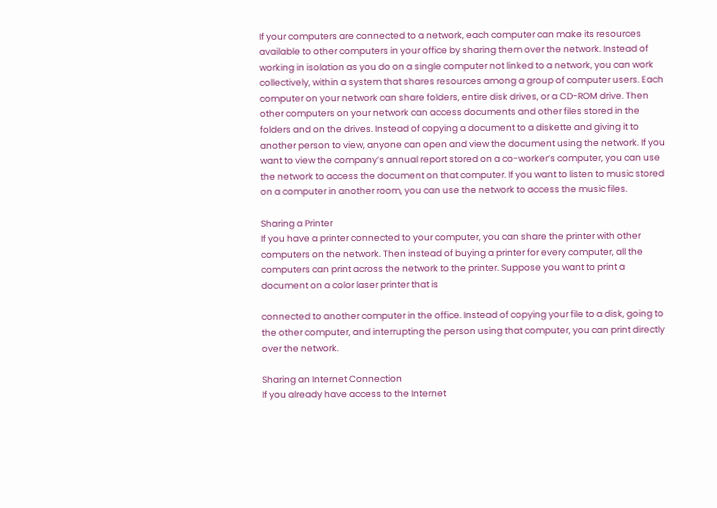If your computers are connected to a network, each computer can make its resources available to other computers in your office by sharing them over the network. Instead of working in isolation as you do on a single computer not linked to a network, you can work collectively, within a system that shares resources among a group of computer users. Each computer on your network can share folders, entire disk drives, or a CD-ROM drive. Then other computers on your network can access documents and other files stored in the folders and on the drives. Instead of copying a document to a diskette and giving it to another person to view, anyone can open and view the document using the network. If you want to view the company’s annual report stored on a co-worker’s computer, you can use the network to access the document on that computer. If you want to listen to music stored on a computer in another room, you can use the network to access the music files.

Sharing a Printer
If you have a printer connected to your computer, you can share the printer with other computers on the network. Then instead of buying a printer for every computer, all the computers can print across the network to the printer. Suppose you want to print a document on a color laser printer that is

connected to another computer in the office. Instead of copying your file to a disk, going to the other computer, and interrupting the person using that computer, you can print directly over the network.

Sharing an Internet Connection
If you already have access to the Internet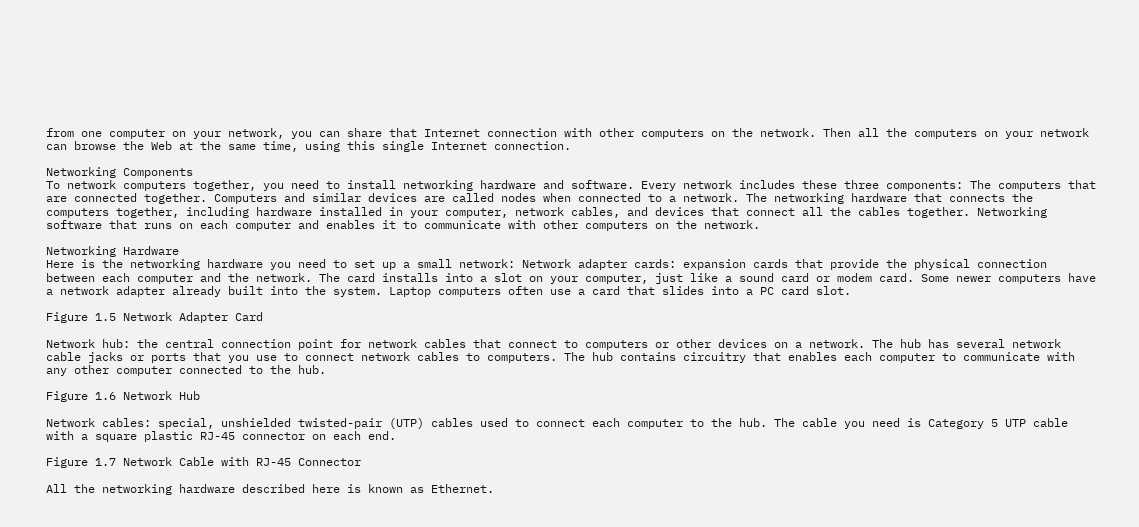from one computer on your network, you can share that Internet connection with other computers on the network. Then all the computers on your network can browse the Web at the same time, using this single Internet connection.

Networking Components
To network computers together, you need to install networking hardware and software. Every network includes these three components: The computers that are connected together. Computers and similar devices are called nodes when connected to a network. The networking hardware that connects the computers together, including hardware installed in your computer, network cables, and devices that connect all the cables together. Networking software that runs on each computer and enables it to communicate with other computers on the network.

Networking Hardware
Here is the networking hardware you need to set up a small network: Network adapter cards: expansion cards that provide the physical connection between each computer and the network. The card installs into a slot on your computer, just like a sound card or modem card. Some newer computers have a network adapter already built into the system. Laptop computers often use a card that slides into a PC card slot.

Figure 1.5 Network Adapter Card

Network hub: the central connection point for network cables that connect to computers or other devices on a network. The hub has several network cable jacks or ports that you use to connect network cables to computers. The hub contains circuitry that enables each computer to communicate with any other computer connected to the hub.

Figure 1.6 Network Hub

Network cables: special, unshielded twisted-pair (UTP) cables used to connect each computer to the hub. The cable you need is Category 5 UTP cable with a square plastic RJ-45 connector on each end.

Figure 1.7 Network Cable with RJ-45 Connector

All the networking hardware described here is known as Ethernet.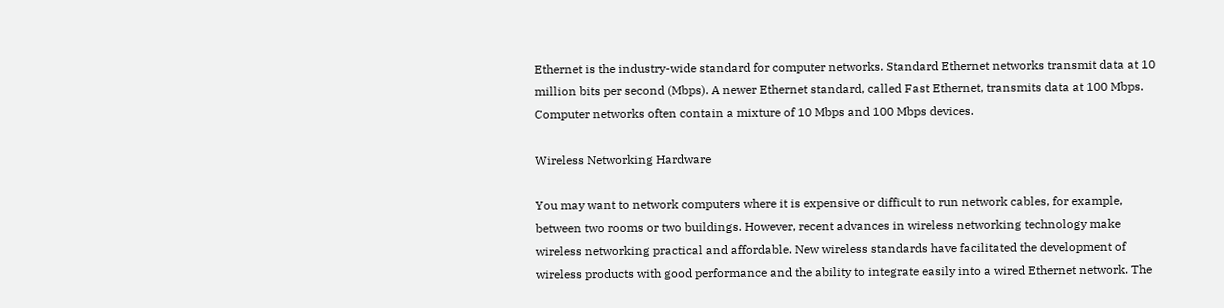Ethernet is the industry-wide standard for computer networks. Standard Ethernet networks transmit data at 10 million bits per second (Mbps). A newer Ethernet standard, called Fast Ethernet, transmits data at 100 Mbps. Computer networks often contain a mixture of 10 Mbps and 100 Mbps devices.

Wireless Networking Hardware

You may want to network computers where it is expensive or difficult to run network cables, for example, between two rooms or two buildings. However, recent advances in wireless networking technology make wireless networking practical and affordable. New wireless standards have facilitated the development of wireless products with good performance and the ability to integrate easily into a wired Ethernet network. The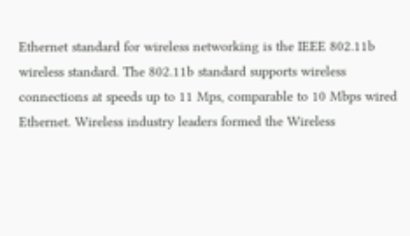Ethernet standard for wireless networking is the IEEE 802.11b wireless standard. The 802.11b standard supports wireless connections at speeds up to 11 Mps, comparable to 10 Mbps wired Ethernet. Wireless industry leaders formed the Wireless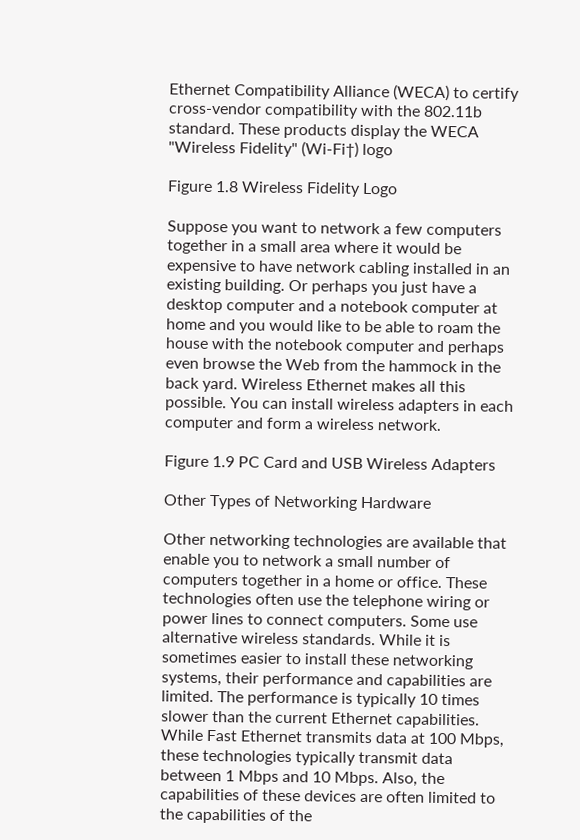Ethernet Compatibility Alliance (WECA) to certify cross-vendor compatibility with the 802.11b standard. These products display the WECA "Wireless Fidelity" (Wi-Fi†) logo

Figure 1.8 Wireless Fidelity Logo

Suppose you want to network a few computers together in a small area where it would be expensive to have network cabling installed in an existing building. Or perhaps you just have a desktop computer and a notebook computer at home and you would like to be able to roam the house with the notebook computer and perhaps even browse the Web from the hammock in the back yard. Wireless Ethernet makes all this possible. You can install wireless adapters in each computer and form a wireless network.

Figure 1.9 PC Card and USB Wireless Adapters

Other Types of Networking Hardware

Other networking technologies are available that enable you to network a small number of computers together in a home or office. These technologies often use the telephone wiring or power lines to connect computers. Some use alternative wireless standards. While it is sometimes easier to install these networking systems, their performance and capabilities are limited. The performance is typically 10 times slower than the current Ethernet capabilities. While Fast Ethernet transmits data at 100 Mbps, these technologies typically transmit data between 1 Mbps and 10 Mbps. Also, the capabilities of these devices are often limited to the capabilities of the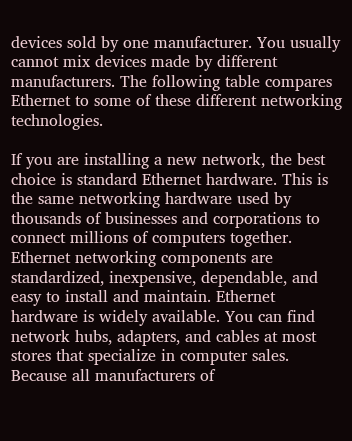devices sold by one manufacturer. You usually cannot mix devices made by different manufacturers. The following table compares Ethernet to some of these different networking technologies.

If you are installing a new network, the best choice is standard Ethernet hardware. This is the same networking hardware used by thousands of businesses and corporations to connect millions of computers together. Ethernet networking components are standardized, inexpensive, dependable, and easy to install and maintain. Ethernet hardware is widely available. You can find network hubs, adapters, and cables at most stores that specialize in computer sales. Because all manufacturers of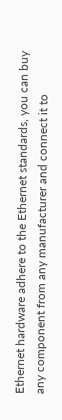Ethernet hardware adhere to the Ethernet standards, you can buy any component from any manufacturer and connect it to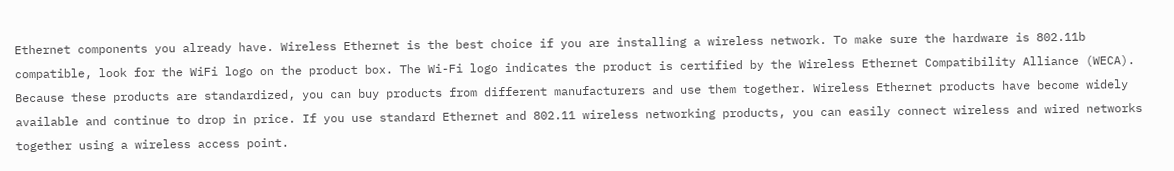Ethernet components you already have. Wireless Ethernet is the best choice if you are installing a wireless network. To make sure the hardware is 802.11b compatible, look for the WiFi logo on the product box. The Wi-Fi logo indicates the product is certified by the Wireless Ethernet Compatibility Alliance (WECA). Because these products are standardized, you can buy products from different manufacturers and use them together. Wireless Ethernet products have become widely available and continue to drop in price. If you use standard Ethernet and 802.11 wireless networking products, you can easily connect wireless and wired networks together using a wireless access point.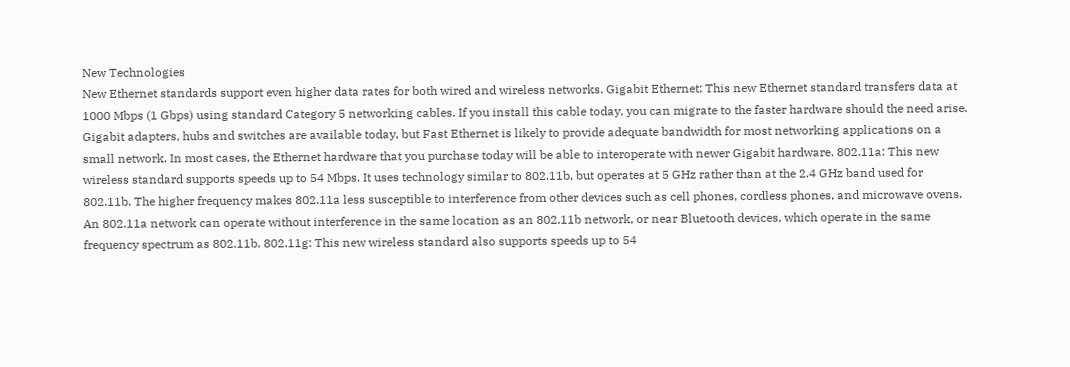New Technologies
New Ethernet standards support even higher data rates for both wired and wireless networks. Gigabit Ethernet: This new Ethernet standard transfers data at 1000 Mbps (1 Gbps) using standard Category 5 networking cables. If you install this cable today, you can migrate to the faster hardware should the need arise. Gigabit adapters, hubs and switches are available today, but Fast Ethernet is likely to provide adequate bandwidth for most networking applications on a small network. In most cases, the Ethernet hardware that you purchase today will be able to interoperate with newer Gigabit hardware. 802.11a: This new wireless standard supports speeds up to 54 Mbps. It uses technology similar to 802.11b, but operates at 5 GHz rather than at the 2.4 GHz band used for 802.11b. The higher frequency makes 802.11a less susceptible to interference from other devices such as cell phones, cordless phones, and microwave ovens. An 802.11a network can operate without interference in the same location as an 802.11b network, or near Bluetooth devices, which operate in the same frequency spectrum as 802.11b. 802.11g: This new wireless standard also supports speeds up to 54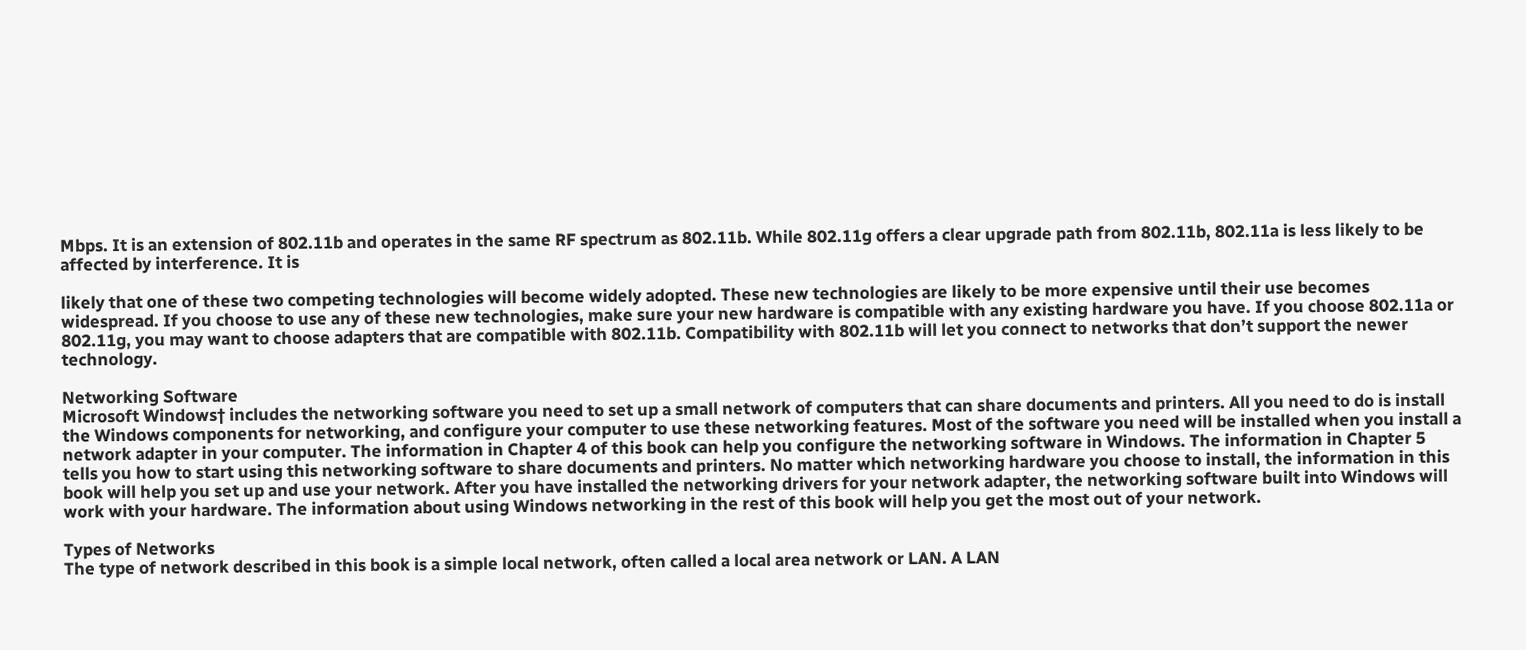Mbps. It is an extension of 802.11b and operates in the same RF spectrum as 802.11b. While 802.11g offers a clear upgrade path from 802.11b, 802.11a is less likely to be affected by interference. It is

likely that one of these two competing technologies will become widely adopted. These new technologies are likely to be more expensive until their use becomes widespread. If you choose to use any of these new technologies, make sure your new hardware is compatible with any existing hardware you have. If you choose 802.11a or 802.11g, you may want to choose adapters that are compatible with 802.11b. Compatibility with 802.11b will let you connect to networks that don’t support the newer technology.

Networking Software
Microsoft Windows† includes the networking software you need to set up a small network of computers that can share documents and printers. All you need to do is install the Windows components for networking, and configure your computer to use these networking features. Most of the software you need will be installed when you install a network adapter in your computer. The information in Chapter 4 of this book can help you configure the networking software in Windows. The information in Chapter 5 tells you how to start using this networking software to share documents and printers. No matter which networking hardware you choose to install, the information in this book will help you set up and use your network. After you have installed the networking drivers for your network adapter, the networking software built into Windows will work with your hardware. The information about using Windows networking in the rest of this book will help you get the most out of your network.

Types of Networks
The type of network described in this book is a simple local network, often called a local area network or LAN. A LAN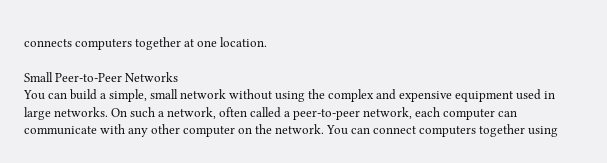connects computers together at one location.

Small Peer-to-Peer Networks
You can build a simple, small network without using the complex and expensive equipment used in large networks. On such a network, often called a peer-to-peer network, each computer can communicate with any other computer on the network. You can connect computers together using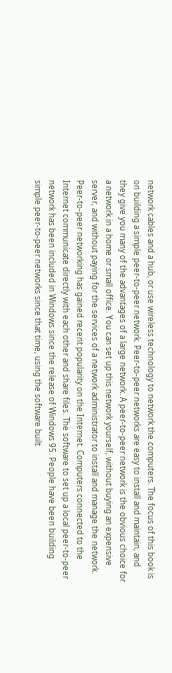network cables and a hub, or use wireless technology to network the computers. The focus of this book is on building a simple peer-to-peer network. Peer-to-peer networks are easy to install and maintain, and they give you many of the advantages of a large network. A peer-to-peer network is the obvious choice for a network in a home or small office. You can set up this network yourself, without buying an expensive server, and without paying for the services of a network administrator to install and manage the network. Peer-to-peer networking has gained recent popularity on the Internet. Computers connected to the Internet communicate directly with each other and share files. The software to set up a local peer-to-peer network has been included in Windows since the release of Windows 95. People have been building simple peer-to-peer networks since that time, using the software built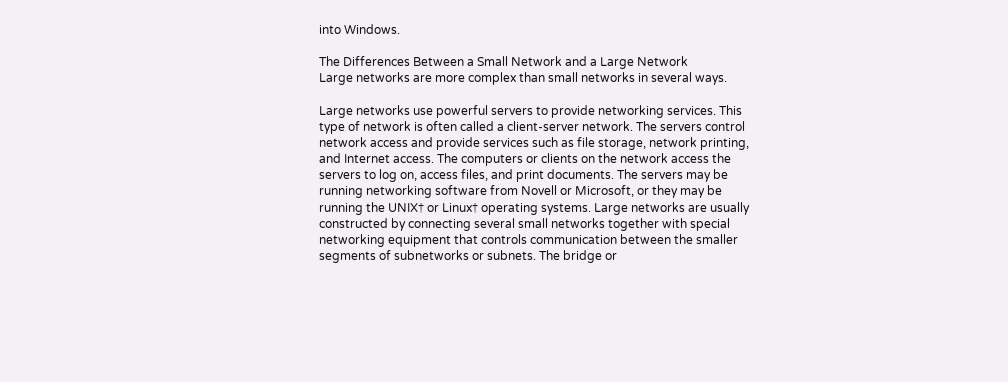into Windows.

The Differences Between a Small Network and a Large Network
Large networks are more complex than small networks in several ways.

Large networks use powerful servers to provide networking services. This type of network is often called a client-server network. The servers control network access and provide services such as file storage, network printing, and Internet access. The computers or clients on the network access the servers to log on, access files, and print documents. The servers may be running networking software from Novell or Microsoft, or they may be running the UNIX† or Linux† operating systems. Large networks are usually constructed by connecting several small networks together with special networking equipment that controls communication between the smaller segments of subnetworks or subnets. The bridge or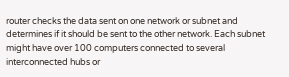router checks the data sent on one network or subnet and determines if it should be sent to the other network. Each subnet might have over 100 computers connected to several interconnected hubs or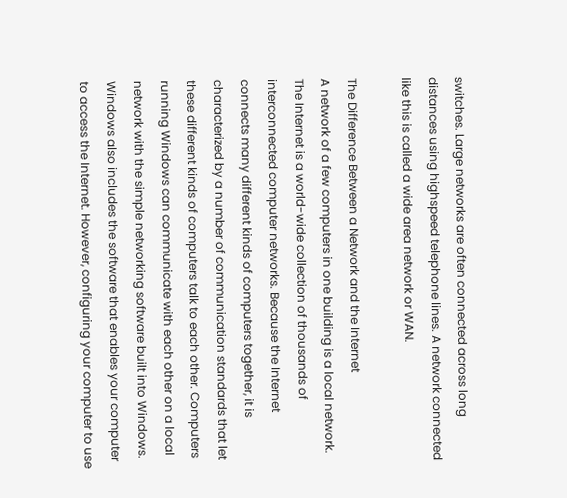switches. Large networks are often connected across long distances using highspeed telephone lines. A network connected like this is called a wide area network or WAN.

The Difference Between a Network and the Internet
A network of a few computers in one building is a local network. The Internet is a world-wide collection of thousands of interconnected computer networks. Because the Internet connects many different kinds of computers together, it is characterized by a number of communication standards that let these different kinds of computers talk to each other. Computers running Windows can communicate with each other on a local network with the simple networking software built into Windows. Windows also includes the software that enables your computer to access the Internet. However, configuring your computer to use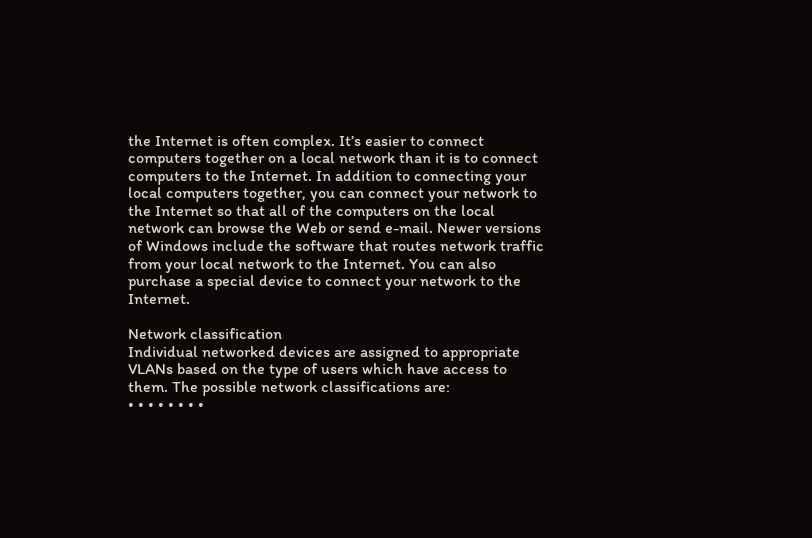the Internet is often complex. It’s easier to connect computers together on a local network than it is to connect computers to the Internet. In addition to connecting your local computers together, you can connect your network to the Internet so that all of the computers on the local network can browse the Web or send e-mail. Newer versions of Windows include the software that routes network traffic from your local network to the Internet. You can also purchase a special device to connect your network to the Internet.

Network classification
Individual networked devices are assigned to appropriate VLANs based on the type of users which have access to them. The possible network classifications are:
• • • • • • • •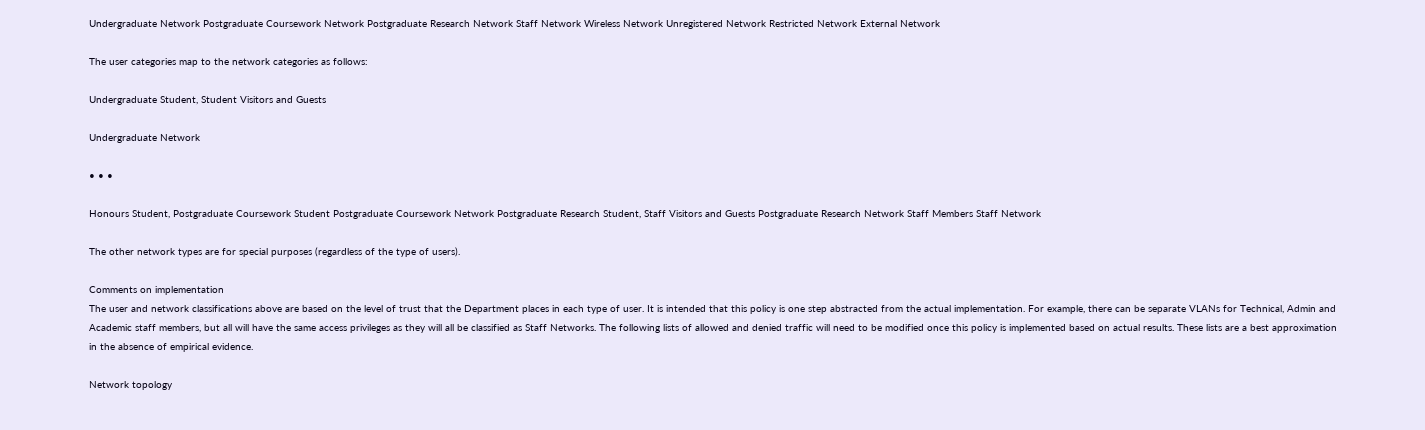Undergraduate Network Postgraduate Coursework Network Postgraduate Research Network Staff Network Wireless Network Unregistered Network Restricted Network External Network

The user categories map to the network categories as follows:

Undergraduate Student, Student Visitors and Guests

Undergraduate Network

• • •

Honours Student, Postgraduate Coursework Student Postgraduate Coursework Network Postgraduate Research Student, Staff Visitors and Guests Postgraduate Research Network Staff Members Staff Network

The other network types are for special purposes (regardless of the type of users).

Comments on implementation
The user and network classifications above are based on the level of trust that the Department places in each type of user. It is intended that this policy is one step abstracted from the actual implementation. For example, there can be separate VLANs for Technical, Admin and Academic staff members, but all will have the same access privileges as they will all be classified as Staff Networks. The following lists of allowed and denied traffic will need to be modified once this policy is implemented based on actual results. These lists are a best approximation in the absence of empirical evidence.

Network topology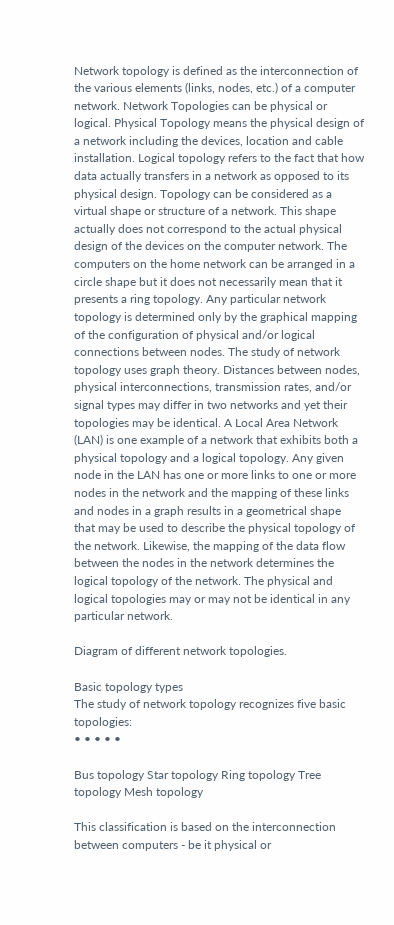Network topology is defined as the interconnection of the various elements (links, nodes, etc.) of a computer network. Network Topologies can be physical or logical. Physical Topology means the physical design of a network including the devices, location and cable installation. Logical topology refers to the fact that how data actually transfers in a network as opposed to its physical design. Topology can be considered as a virtual shape or structure of a network. This shape actually does not correspond to the actual physical design of the devices on the computer network. The computers on the home network can be arranged in a circle shape but it does not necessarily mean that it presents a ring topology. Any particular network topology is determined only by the graphical mapping of the configuration of physical and/or logical connections between nodes. The study of network topology uses graph theory. Distances between nodes, physical interconnections, transmission rates, and/or signal types may differ in two networks and yet their topologies may be identical. A Local Area Network (LAN) is one example of a network that exhibits both a physical topology and a logical topology. Any given node in the LAN has one or more links to one or more nodes in the network and the mapping of these links and nodes in a graph results in a geometrical shape that may be used to describe the physical topology of the network. Likewise, the mapping of the data flow between the nodes in the network determines the logical topology of the network. The physical and logical topologies may or may not be identical in any particular network.

Diagram of different network topologies.

Basic topology types
The study of network topology recognizes five basic topologies:
• • • • •

Bus topology Star topology Ring topology Tree topology Mesh topology

This classification is based on the interconnection between computers - be it physical or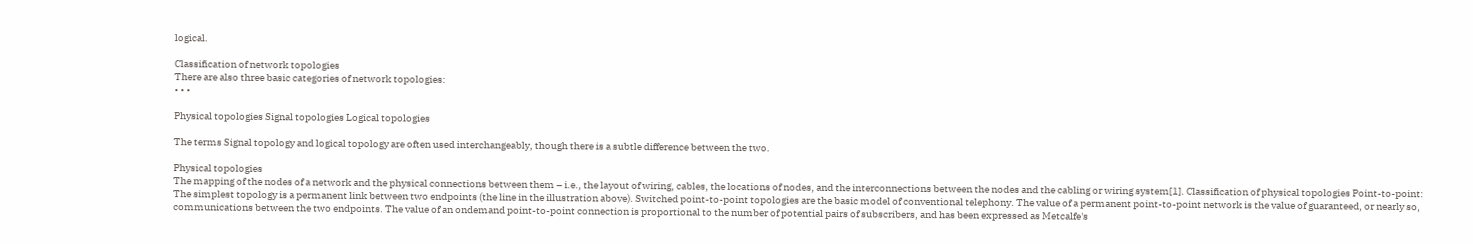logical.

Classification of network topologies
There are also three basic categories of network topologies:
• • •

Physical topologies Signal topologies Logical topologies

The terms Signal topology and logical topology are often used interchangeably, though there is a subtle difference between the two.

Physical topologies
The mapping of the nodes of a network and the physical connections between them – i.e., the layout of wiring, cables, the locations of nodes, and the interconnections between the nodes and the cabling or wiring system[1]. Classification of physical topologies Point-to-point: The simplest topology is a permanent link between two endpoints (the line in the illustration above). Switched point-to-point topologies are the basic model of conventional telephony. The value of a permanent point-to-point network is the value of guaranteed, or nearly so, communications between the two endpoints. The value of an ondemand point-to-point connection is proportional to the number of potential pairs of subscribers, and has been expressed as Metcalfe's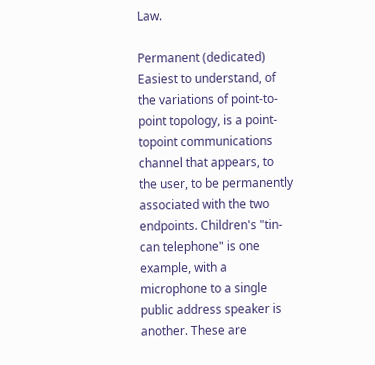Law.

Permanent (dedicated) Easiest to understand, of the variations of point-to-point topology, is a point-topoint communications channel that appears, to the user, to be permanently associated with the two endpoints. Children's "tin-can telephone" is one example, with a microphone to a single public address speaker is another. These are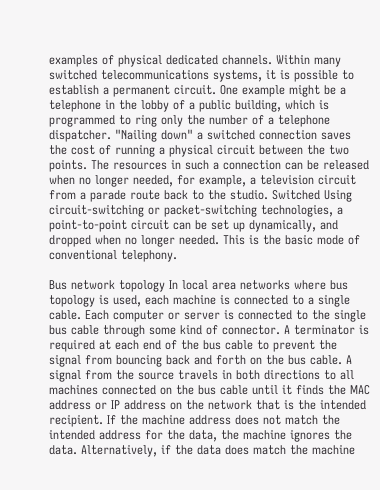examples of physical dedicated channels. Within many switched telecommunications systems, it is possible to establish a permanent circuit. One example might be a telephone in the lobby of a public building, which is programmed to ring only the number of a telephone dispatcher. "Nailing down" a switched connection saves the cost of running a physical circuit between the two points. The resources in such a connection can be released when no longer needed, for example, a television circuit from a parade route back to the studio. Switched Using circuit-switching or packet-switching technologies, a point-to-point circuit can be set up dynamically, and dropped when no longer needed. This is the basic mode of conventional telephony.

Bus network topology In local area networks where bus topology is used, each machine is connected to a single cable. Each computer or server is connected to the single bus cable through some kind of connector. A terminator is required at each end of the bus cable to prevent the signal from bouncing back and forth on the bus cable. A signal from the source travels in both directions to all machines connected on the bus cable until it finds the MAC address or IP address on the network that is the intended recipient. If the machine address does not match the intended address for the data, the machine ignores the data. Alternatively, if the data does match the machine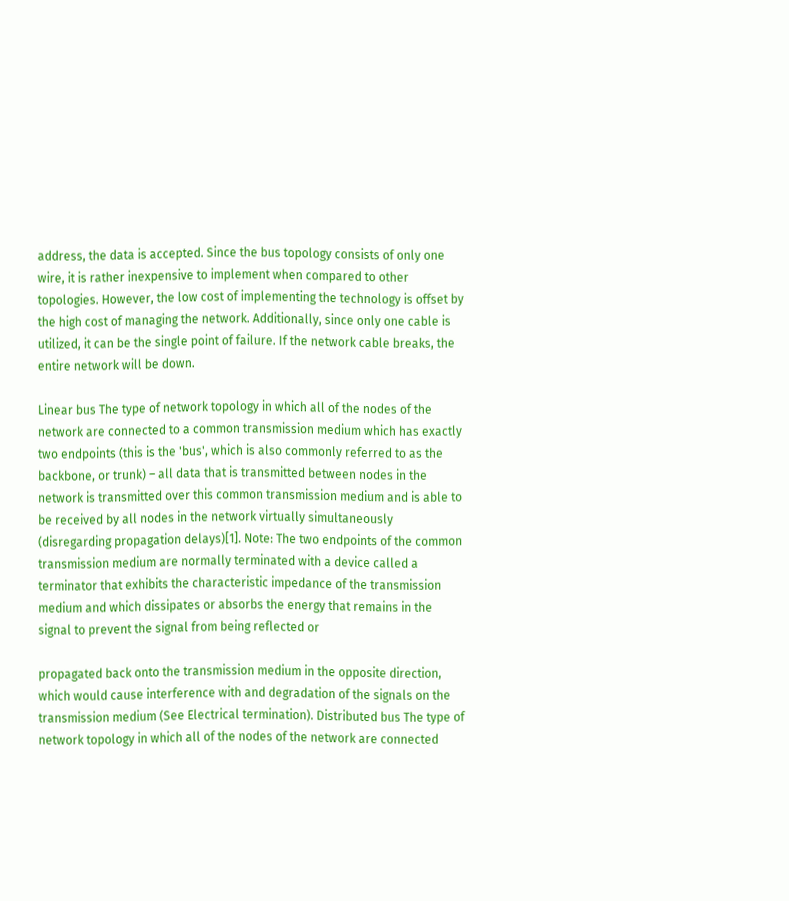address, the data is accepted. Since the bus topology consists of only one wire, it is rather inexpensive to implement when compared to other topologies. However, the low cost of implementing the technology is offset by the high cost of managing the network. Additionally, since only one cable is utilized, it can be the single point of failure. If the network cable breaks, the entire network will be down.

Linear bus The type of network topology in which all of the nodes of the network are connected to a common transmission medium which has exactly two endpoints (this is the 'bus', which is also commonly referred to as the backbone, or trunk) – all data that is transmitted between nodes in the network is transmitted over this common transmission medium and is able to be received by all nodes in the network virtually simultaneously (disregarding propagation delays)[1]. Note: The two endpoints of the common transmission medium are normally terminated with a device called a terminator that exhibits the characteristic impedance of the transmission medium and which dissipates or absorbs the energy that remains in the signal to prevent the signal from being reflected or

propagated back onto the transmission medium in the opposite direction, which would cause interference with and degradation of the signals on the transmission medium (See Electrical termination). Distributed bus The type of network topology in which all of the nodes of the network are connected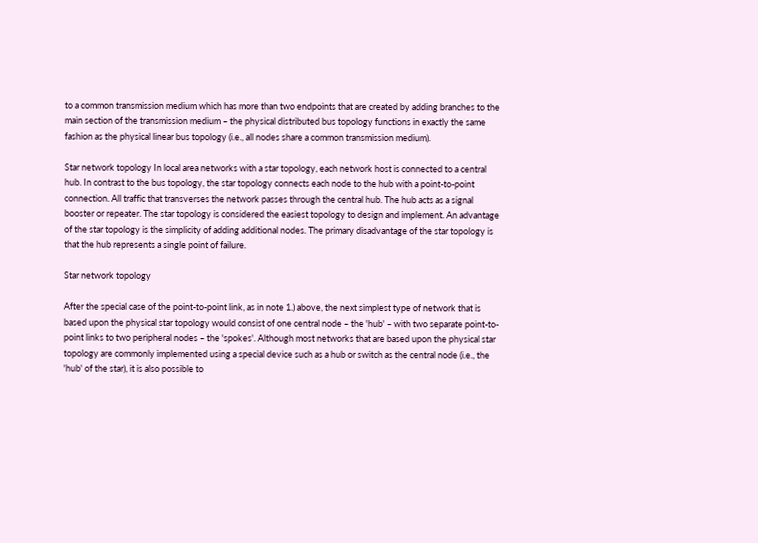to a common transmission medium which has more than two endpoints that are created by adding branches to the main section of the transmission medium – the physical distributed bus topology functions in exactly the same fashion as the physical linear bus topology (i.e., all nodes share a common transmission medium).

Star network topology In local area networks with a star topology, each network host is connected to a central hub. In contrast to the bus topology, the star topology connects each node to the hub with a point-to-point connection. All traffic that transverses the network passes through the central hub. The hub acts as a signal booster or repeater. The star topology is considered the easiest topology to design and implement. An advantage of the star topology is the simplicity of adding additional nodes. The primary disadvantage of the star topology is that the hub represents a single point of failure.

Star network topology

After the special case of the point-to-point link, as in note 1.) above, the next simplest type of network that is based upon the physical star topology would consist of one central node – the 'hub' – with two separate point-to-point links to two peripheral nodes – the 'spokes'. Although most networks that are based upon the physical star topology are commonly implemented using a special device such as a hub or switch as the central node (i.e., the 'hub' of the star), it is also possible to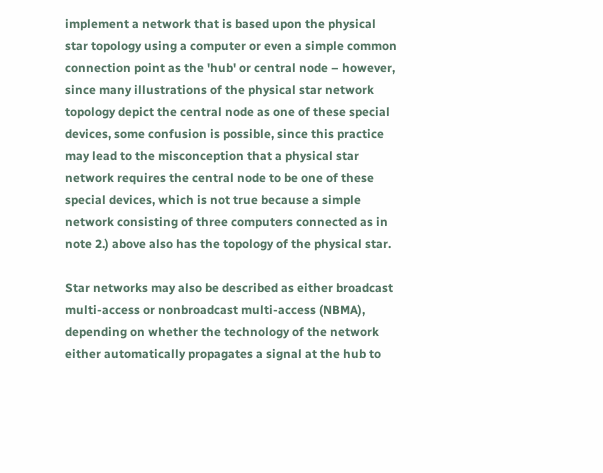implement a network that is based upon the physical star topology using a computer or even a simple common connection point as the 'hub' or central node – however, since many illustrations of the physical star network topology depict the central node as one of these special devices, some confusion is possible, since this practice may lead to the misconception that a physical star network requires the central node to be one of these special devices, which is not true because a simple network consisting of three computers connected as in note 2.) above also has the topology of the physical star.

Star networks may also be described as either broadcast multi-access or nonbroadcast multi-access (NBMA), depending on whether the technology of the network either automatically propagates a signal at the hub to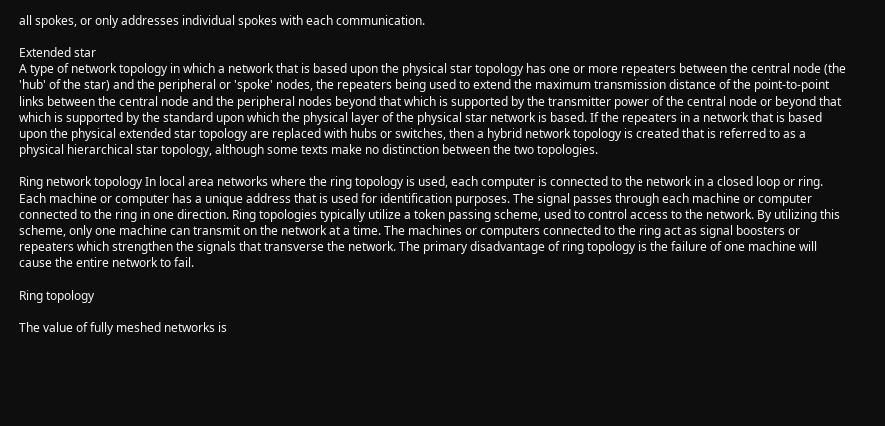all spokes, or only addresses individual spokes with each communication.

Extended star
A type of network topology in which a network that is based upon the physical star topology has one or more repeaters between the central node (the 'hub' of the star) and the peripheral or 'spoke' nodes, the repeaters being used to extend the maximum transmission distance of the point-to-point links between the central node and the peripheral nodes beyond that which is supported by the transmitter power of the central node or beyond that which is supported by the standard upon which the physical layer of the physical star network is based. If the repeaters in a network that is based upon the physical extended star topology are replaced with hubs or switches, then a hybrid network topology is created that is referred to as a physical hierarchical star topology, although some texts make no distinction between the two topologies.

Ring network topology In local area networks where the ring topology is used, each computer is connected to the network in a closed loop or ring. Each machine or computer has a unique address that is used for identification purposes. The signal passes through each machine or computer connected to the ring in one direction. Ring topologies typically utilize a token passing scheme, used to control access to the network. By utilizing this scheme, only one machine can transmit on the network at a time. The machines or computers connected to the ring act as signal boosters or repeaters which strengthen the signals that transverse the network. The primary disadvantage of ring topology is the failure of one machine will cause the entire network to fail.

Ring topology

The value of fully meshed networks is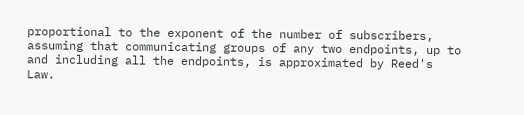proportional to the exponent of the number of subscribers, assuming that communicating groups of any two endpoints, up to and including all the endpoints, is approximated by Reed's Law.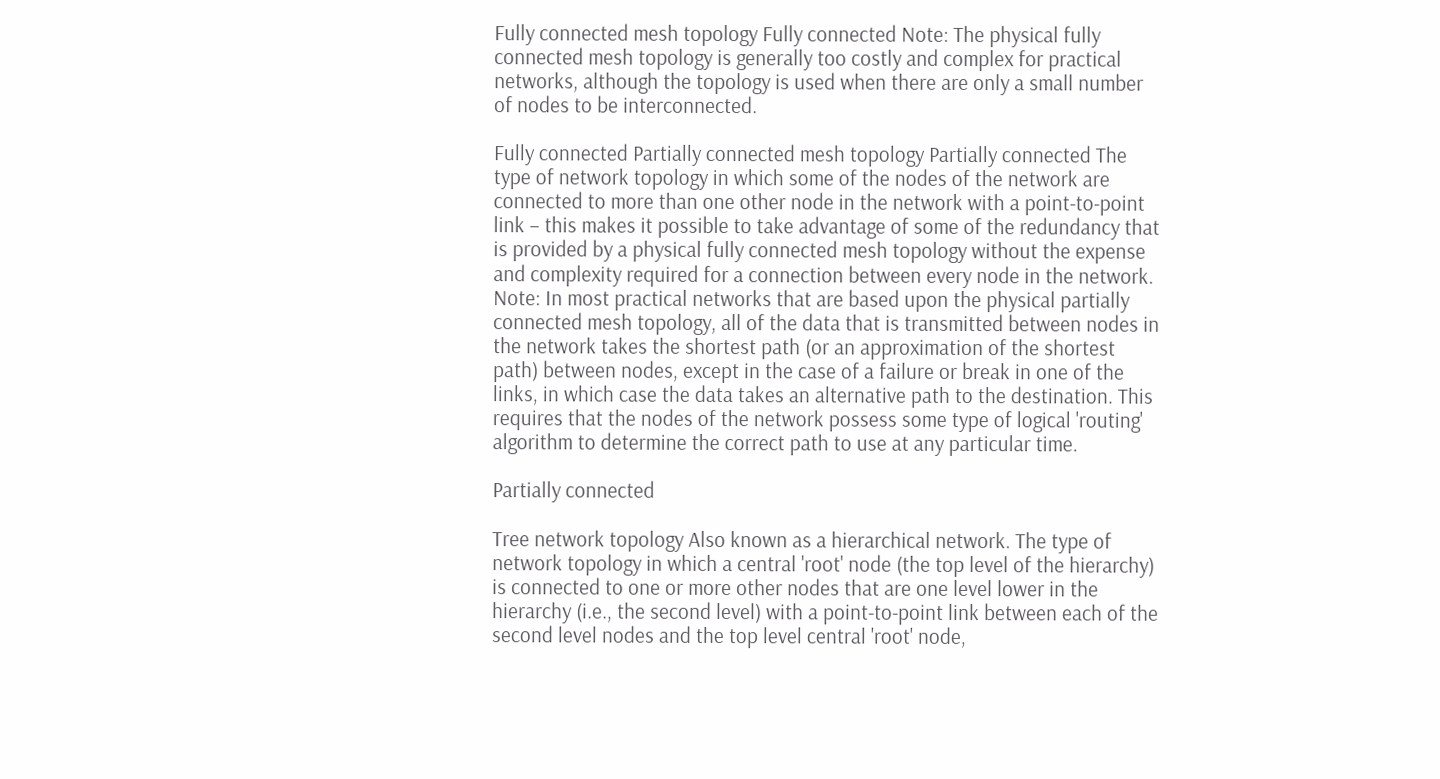Fully connected mesh topology Fully connected Note: The physical fully connected mesh topology is generally too costly and complex for practical networks, although the topology is used when there are only a small number of nodes to be interconnected.

Fully connected Partially connected mesh topology Partially connected The type of network topology in which some of the nodes of the network are connected to more than one other node in the network with a point-to-point link – this makes it possible to take advantage of some of the redundancy that is provided by a physical fully connected mesh topology without the expense and complexity required for a connection between every node in the network. Note: In most practical networks that are based upon the physical partially connected mesh topology, all of the data that is transmitted between nodes in the network takes the shortest path (or an approximation of the shortest path) between nodes, except in the case of a failure or break in one of the links, in which case the data takes an alternative path to the destination. This requires that the nodes of the network possess some type of logical 'routing' algorithm to determine the correct path to use at any particular time.

Partially connected

Tree network topology Also known as a hierarchical network. The type of network topology in which a central 'root' node (the top level of the hierarchy) is connected to one or more other nodes that are one level lower in the hierarchy (i.e., the second level) with a point-to-point link between each of the second level nodes and the top level central 'root' node,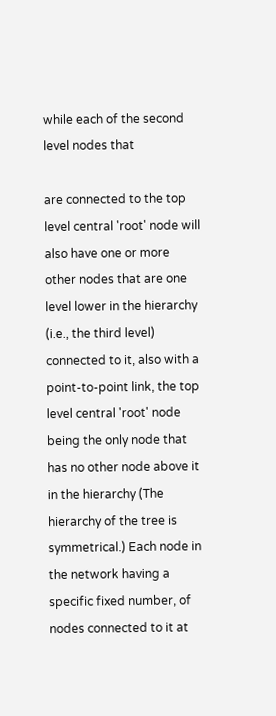while each of the second level nodes that

are connected to the top level central 'root' node will also have one or more other nodes that are one level lower in the hierarchy (i.e., the third level) connected to it, also with a point-to-point link, the top level central 'root' node being the only node that has no other node above it in the hierarchy (The hierarchy of the tree is symmetrical.) Each node in the network having a specific fixed number, of nodes connected to it at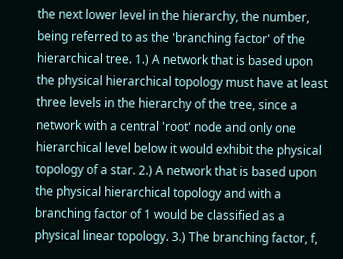the next lower level in the hierarchy, the number, being referred to as the 'branching factor' of the hierarchical tree. 1.) A network that is based upon the physical hierarchical topology must have at least three levels in the hierarchy of the tree, since a network with a central 'root' node and only one hierarchical level below it would exhibit the physical topology of a star. 2.) A network that is based upon the physical hierarchical topology and with a branching factor of 1 would be classified as a physical linear topology. 3.) The branching factor, f,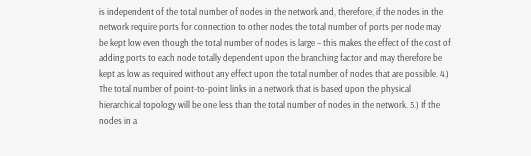is independent of the total number of nodes in the network and, therefore, if the nodes in the network require ports for connection to other nodes the total number of ports per node may be kept low even though the total number of nodes is large – this makes the effect of the cost of adding ports to each node totally dependent upon the branching factor and may therefore be kept as low as required without any effect upon the total number of nodes that are possible. 4.) The total number of point-to-point links in a network that is based upon the physical hierarchical topology will be one less than the total number of nodes in the network. 5.) If the nodes in a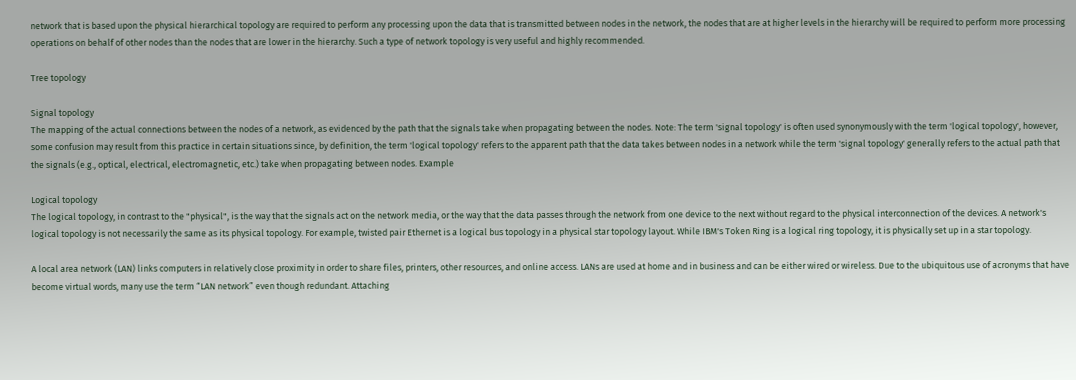network that is based upon the physical hierarchical topology are required to perform any processing upon the data that is transmitted between nodes in the network, the nodes that are at higher levels in the hierarchy will be required to perform more processing operations on behalf of other nodes than the nodes that are lower in the hierarchy. Such a type of network topology is very useful and highly recommended.

Tree topology

Signal topology
The mapping of the actual connections between the nodes of a network, as evidenced by the path that the signals take when propagating between the nodes. Note: The term 'signal topology' is often used synonymously with the term 'logical topology', however, some confusion may result from this practice in certain situations since, by definition, the term 'logical topology' refers to the apparent path that the data takes between nodes in a network while the term 'signal topology' generally refers to the actual path that the signals (e.g., optical, electrical, electromagnetic, etc.) take when propagating between nodes. Example

Logical topology
The logical topology, in contrast to the "physical", is the way that the signals act on the network media, or the way that the data passes through the network from one device to the next without regard to the physical interconnection of the devices. A network's logical topology is not necessarily the same as its physical topology. For example, twisted pair Ethernet is a logical bus topology in a physical star topology layout. While IBM's Token Ring is a logical ring topology, it is physically set up in a star topology.

A local area network (LAN) links computers in relatively close proximity in order to share files, printers, other resources, and online access. LANs are used at home and in business and can be either wired or wireless. Due to the ubiquitous use of acronyms that have become virtual words, many use the term “LAN network” even though redundant. Attaching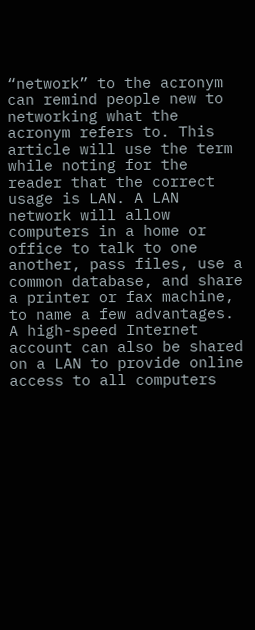“network” to the acronym can remind people new to networking what the acronym refers to. This article will use the term while noting for the reader that the correct usage is LAN. A LAN network will allow computers in a home or office to talk to one another, pass files, use a common database, and share a printer or fax machine, to name a few advantages. A high-speed Internet account can also be shared on a LAN to provide online access to all computers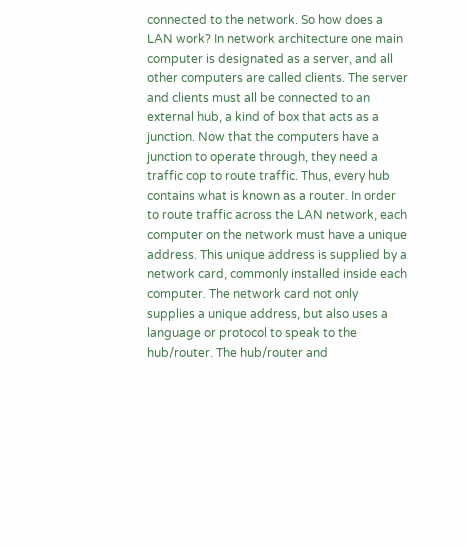connected to the network. So how does a LAN work? In network architecture one main computer is designated as a server, and all other computers are called clients. The server and clients must all be connected to an external hub, a kind of box that acts as a junction. Now that the computers have a junction to operate through, they need a traffic cop to route traffic. Thus, every hub contains what is known as a router. In order to route traffic across the LAN network, each computer on the network must have a unique address. This unique address is supplied by a network card, commonly installed inside each computer. The network card not only supplies a unique address, but also uses a language or protocol to speak to the hub/router. The hub/router and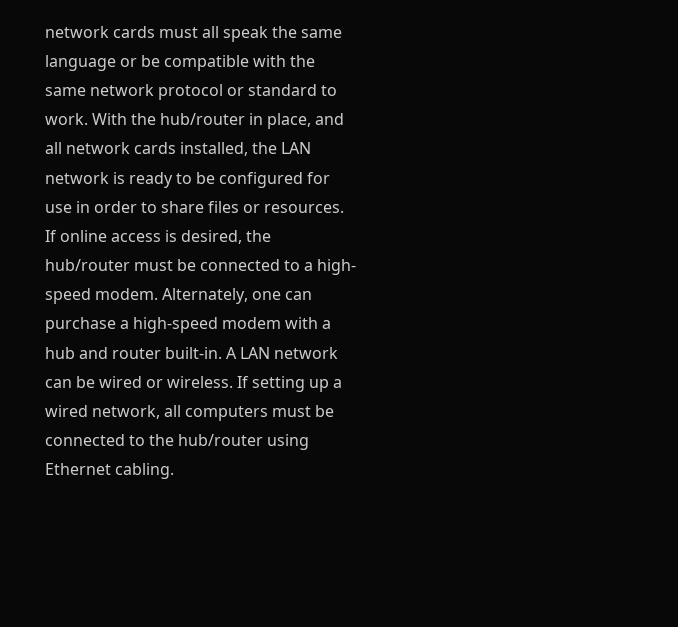network cards must all speak the same language or be compatible with the same network protocol or standard to work. With the hub/router in place, and all network cards installed, the LAN network is ready to be configured for use in order to share files or resources. If online access is desired, the hub/router must be connected to a high-speed modem. Alternately, one can purchase a high-speed modem with a hub and router built-in. A LAN network can be wired or wireless. If setting up a wired network, all computers must be connected to the hub/router using Ethernet cabling.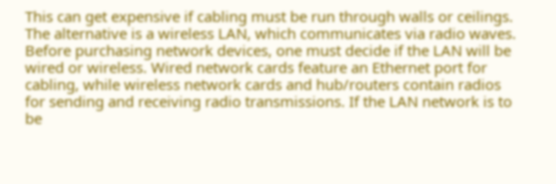This can get expensive if cabling must be run through walls or ceilings. The alternative is a wireless LAN, which communicates via radio waves. Before purchasing network devices, one must decide if the LAN will be wired or wireless. Wired network cards feature an Ethernet port for cabling, while wireless network cards and hub/routers contain radios for sending and receiving radio transmissions. If the LAN network is to be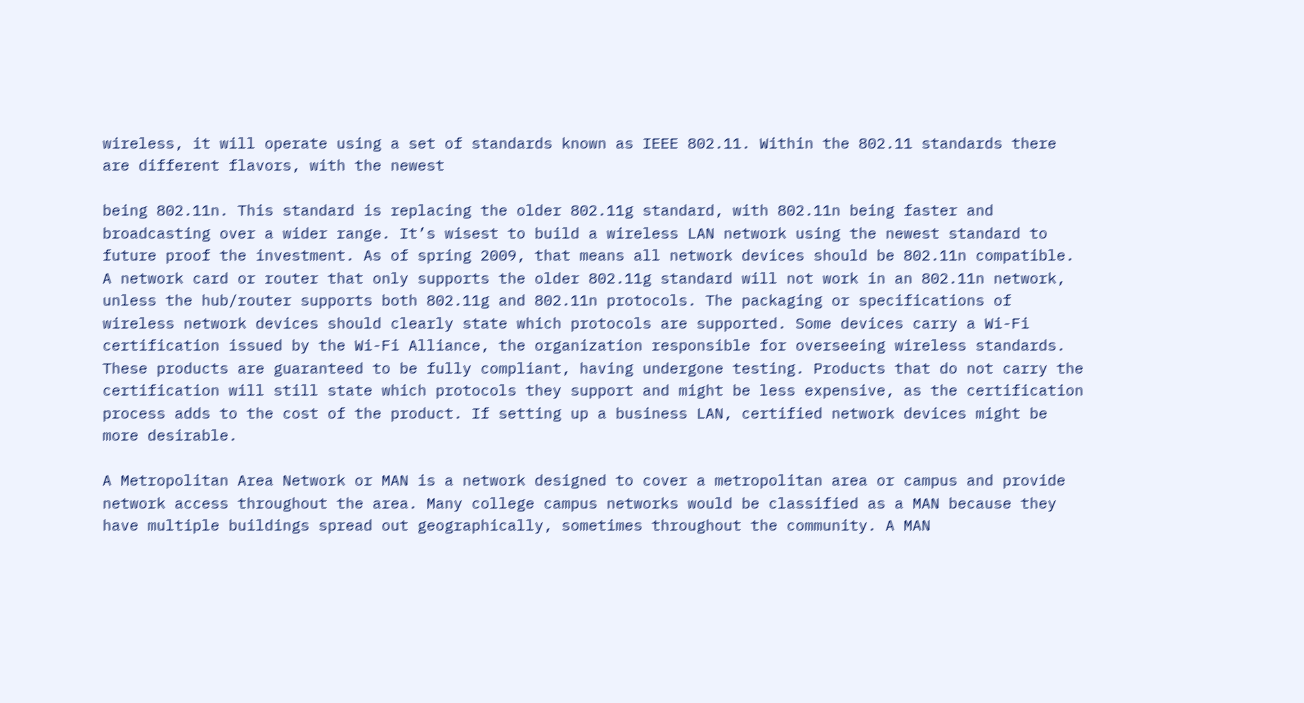wireless, it will operate using a set of standards known as IEEE 802.11. Within the 802.11 standards there are different flavors, with the newest

being 802.11n. This standard is replacing the older 802.11g standard, with 802.11n being faster and broadcasting over a wider range. It’s wisest to build a wireless LAN network using the newest standard to future proof the investment. As of spring 2009, that means all network devices should be 802.11n compatible. A network card or router that only supports the older 802.11g standard will not work in an 802.11n network, unless the hub/router supports both 802.11g and 802.11n protocols. The packaging or specifications of wireless network devices should clearly state which protocols are supported. Some devices carry a Wi-Fi certification issued by the Wi-Fi Alliance, the organization responsible for overseeing wireless standards. These products are guaranteed to be fully compliant, having undergone testing. Products that do not carry the certification will still state which protocols they support and might be less expensive, as the certification process adds to the cost of the product. If setting up a business LAN, certified network devices might be more desirable.

A Metropolitan Area Network or MAN is a network designed to cover a metropolitan area or campus and provide network access throughout the area. Many college campus networks would be classified as a MAN because they have multiple buildings spread out geographically, sometimes throughout the community. A MAN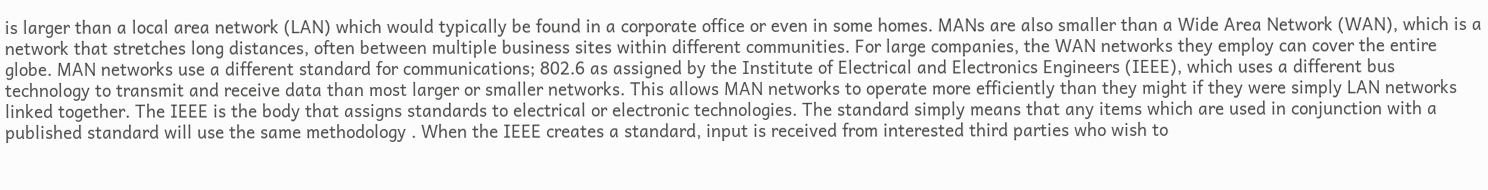is larger than a local area network (LAN) which would typically be found in a corporate office or even in some homes. MANs are also smaller than a Wide Area Network (WAN), which is a network that stretches long distances, often between multiple business sites within different communities. For large companies, the WAN networks they employ can cover the entire globe. MAN networks use a different standard for communications; 802.6 as assigned by the Institute of Electrical and Electronics Engineers (IEEE), which uses a different bus technology to transmit and receive data than most larger or smaller networks. This allows MAN networks to operate more efficiently than they might if they were simply LAN networks linked together. The IEEE is the body that assigns standards to electrical or electronic technologies. The standard simply means that any items which are used in conjunction with a published standard will use the same methodology . When the IEEE creates a standard, input is received from interested third parties who wish to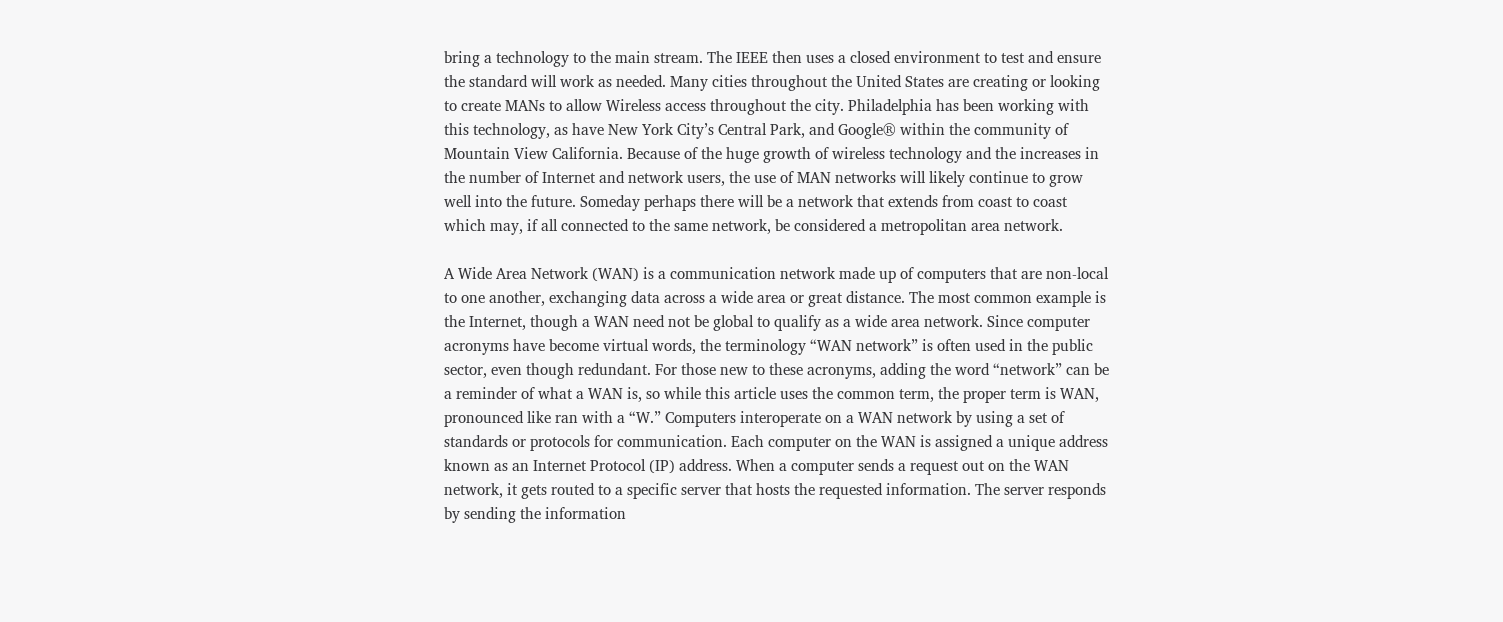bring a technology to the main stream. The IEEE then uses a closed environment to test and ensure the standard will work as needed. Many cities throughout the United States are creating or looking to create MANs to allow Wireless access throughout the city. Philadelphia has been working with this technology, as have New York City’s Central Park, and Google® within the community of Mountain View California. Because of the huge growth of wireless technology and the increases in the number of Internet and network users, the use of MAN networks will likely continue to grow well into the future. Someday perhaps there will be a network that extends from coast to coast which may, if all connected to the same network, be considered a metropolitan area network.

A Wide Area Network (WAN) is a communication network made up of computers that are non-local to one another, exchanging data across a wide area or great distance. The most common example is the Internet, though a WAN need not be global to qualify as a wide area network. Since computer acronyms have become virtual words, the terminology “WAN network” is often used in the public sector, even though redundant. For those new to these acronyms, adding the word “network” can be a reminder of what a WAN is, so while this article uses the common term, the proper term is WAN, pronounced like ran with a “W.” Computers interoperate on a WAN network by using a set of standards or protocols for communication. Each computer on the WAN is assigned a unique address known as an Internet Protocol (IP) address. When a computer sends a request out on the WAN network, it gets routed to a specific server that hosts the requested information. The server responds by sending the information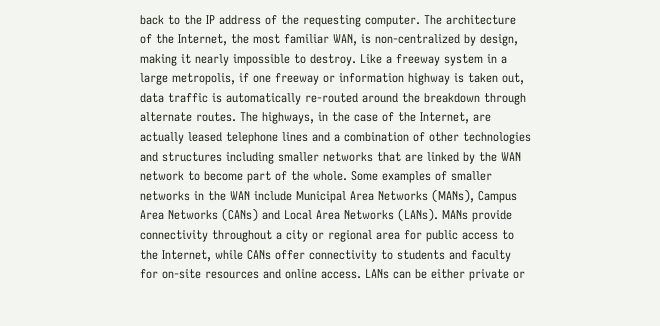back to the IP address of the requesting computer. The architecture of the Internet, the most familiar WAN, is non-centralized by design, making it nearly impossible to destroy. Like a freeway system in a large metropolis, if one freeway or information highway is taken out, data traffic is automatically re-routed around the breakdown through alternate routes. The highways, in the case of the Internet, are actually leased telephone lines and a combination of other technologies and structures including smaller networks that are linked by the WAN network to become part of the whole. Some examples of smaller networks in the WAN include Municipal Area Networks (MANs), Campus Area Networks (CANs) and Local Area Networks (LANs). MANs provide connectivity throughout a city or regional area for public access to the Internet, while CANs offer connectivity to students and faculty for on-site resources and online access. LANs can be either private or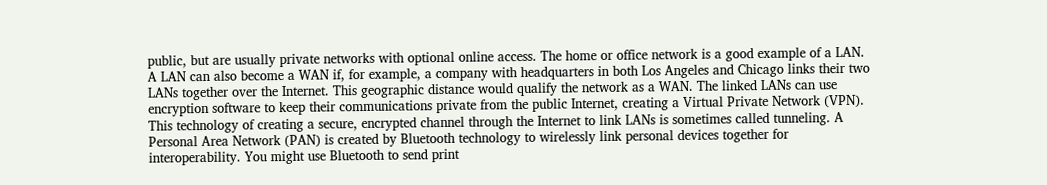public, but are usually private networks with optional online access. The home or office network is a good example of a LAN. A LAN can also become a WAN if, for example, a company with headquarters in both Los Angeles and Chicago links their two LANs together over the Internet. This geographic distance would qualify the network as a WAN. The linked LANs can use encryption software to keep their communications private from the public Internet, creating a Virtual Private Network (VPN). This technology of creating a secure, encrypted channel through the Internet to link LANs is sometimes called tunneling. A Personal Area Network (PAN) is created by Bluetooth technology to wirelessly link personal devices together for interoperability. You might use Bluetooth to send print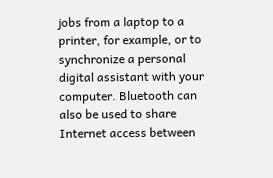jobs from a laptop to a printer, for example, or to synchronize a personal digital assistant with your computer. Bluetooth can also be used to share Internet access between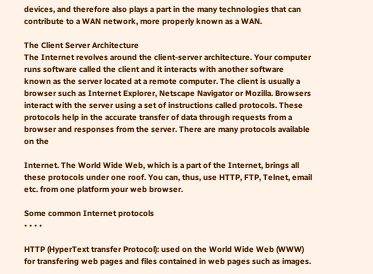devices, and therefore also plays a part in the many technologies that can contribute to a WAN network, more properly known as a WAN.

The Client Server Architecture
The Internet revolves around the client-server architecture. Your computer runs software called the client and it interacts with another software known as the server located at a remote computer. The client is usually a browser such as Internet Explorer, Netscape Navigator or Mozilla. Browsers interact with the server using a set of instructions called protocols. These protocols help in the accurate transfer of data through requests from a browser and responses from the server. There are many protocols available on the

Internet. The World Wide Web, which is a part of the Internet, brings all these protocols under one roof. You can, thus, use HTTP, FTP, Telnet, email etc. from one platform your web browser.

Some common Internet protocols
• • • •

HTTP (HyperText transfer Protocol): used on the World Wide Web (WWW) for transfering web pages and files contained in web pages such as images.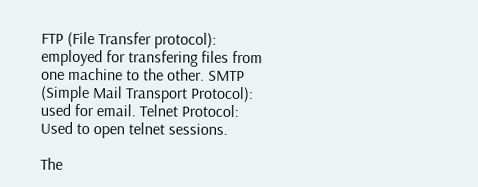FTP (File Transfer protocol): employed for transfering files from one machine to the other. SMTP (Simple Mail Transport Protocol): used for email. Telnet Protocol: Used to open telnet sessions.

The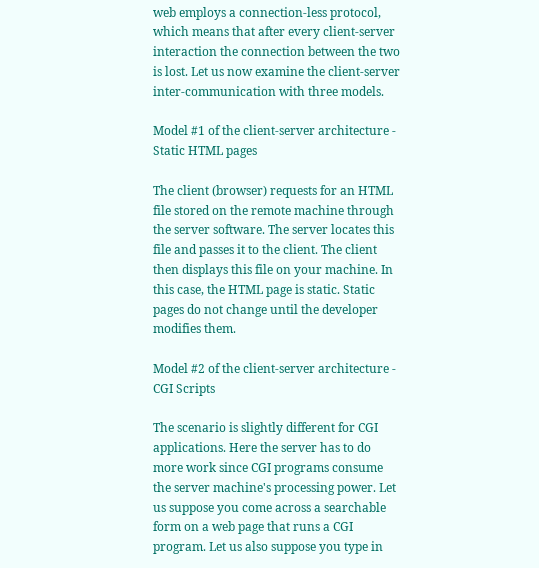web employs a connection-less protocol, which means that after every client-server interaction the connection between the two is lost. Let us now examine the client-server inter-communication with three models.

Model #1 of the client-server architecture - Static HTML pages

The client (browser) requests for an HTML file stored on the remote machine through the server software. The server locates this file and passes it to the client. The client then displays this file on your machine. In this case, the HTML page is static. Static pages do not change until the developer modifies them.

Model #2 of the client-server architecture - CGI Scripts

The scenario is slightly different for CGI applications. Here the server has to do more work since CGI programs consume the server machine's processing power. Let us suppose you come across a searchable form on a web page that runs a CGI program. Let us also suppose you type in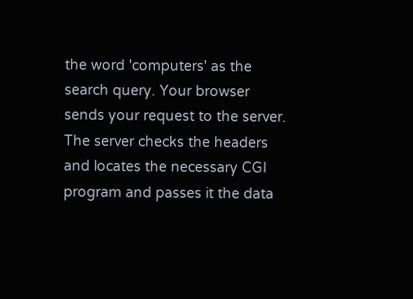the word 'computers' as the search query. Your browser sends your request to the server. The server checks the headers and locates the necessary CGI program and passes it the data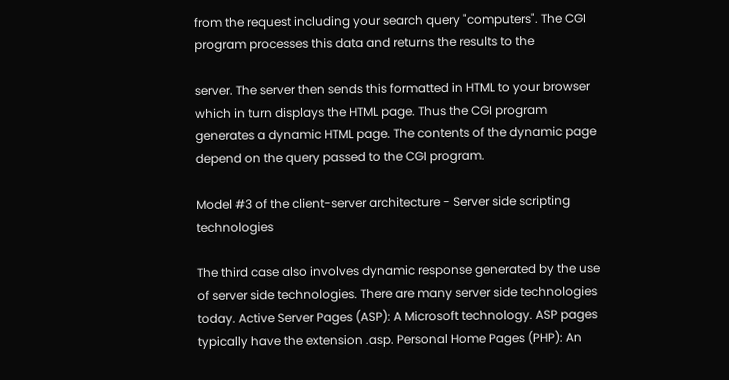from the request including your search query "computers". The CGI program processes this data and returns the results to the

server. The server then sends this formatted in HTML to your browser which in turn displays the HTML page. Thus the CGI program generates a dynamic HTML page. The contents of the dynamic page depend on the query passed to the CGI program.

Model #3 of the client-server architecture - Server side scripting technologies

The third case also involves dynamic response generated by the use of server side technologies. There are many server side technologies today. Active Server Pages (ASP): A Microsoft technology. ASP pages typically have the extension .asp. Personal Home Pages (PHP): An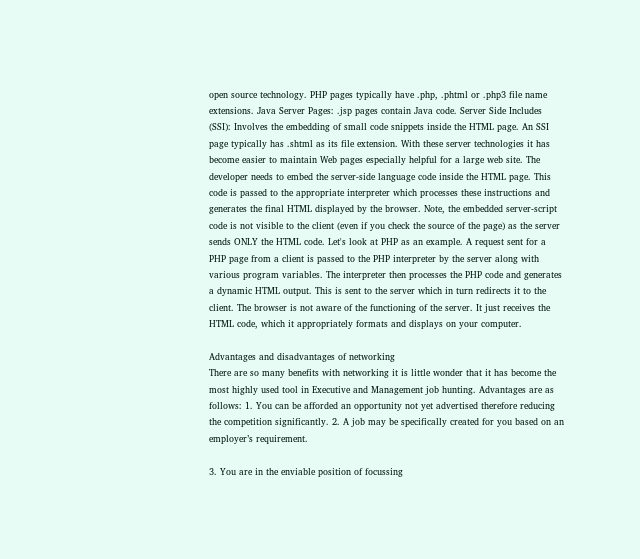open source technology. PHP pages typically have .php, .phtml or .php3 file name extensions. Java Server Pages: .jsp pages contain Java code. Server Side Includes (SSI): Involves the embedding of small code snippets inside the HTML page. An SSI page typically has .shtml as its file extension. With these server technologies it has become easier to maintain Web pages especially helpful for a large web site. The developer needs to embed the server-side language code inside the HTML page. This code is passed to the appropriate interpreter which processes these instructions and generates the final HTML displayed by the browser. Note, the embedded server-script code is not visible to the client (even if you check the source of the page) as the server sends ONLY the HTML code. Let's look at PHP as an example. A request sent for a PHP page from a client is passed to the PHP interpreter by the server along with various program variables. The interpreter then processes the PHP code and generates a dynamic HTML output. This is sent to the server which in turn redirects it to the client. The browser is not aware of the functioning of the server. It just receives the HTML code, which it appropriately formats and displays on your computer.

Advantages and disadvantages of networking
There are so many benefits with networking it is little wonder that it has become the most highly used tool in Executive and Management job hunting. Advantages are as follows: 1. You can be afforded an opportunity not yet advertised therefore reducing the competition significantly. 2. A job may be specifically created for you based on an employer’s requirement.

3. You are in the enviable position of focussing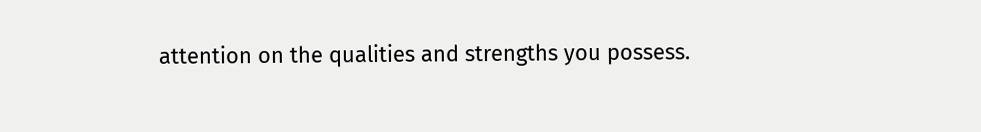attention on the qualities and strengths you possess.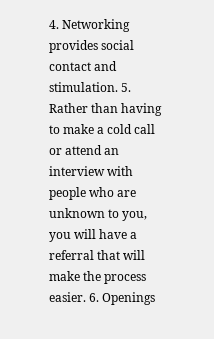4. Networking provides social contact and stimulation. 5. Rather than having to make a cold call or attend an interview with people who are unknown to you, you will have a referral that will make the process easier. 6. Openings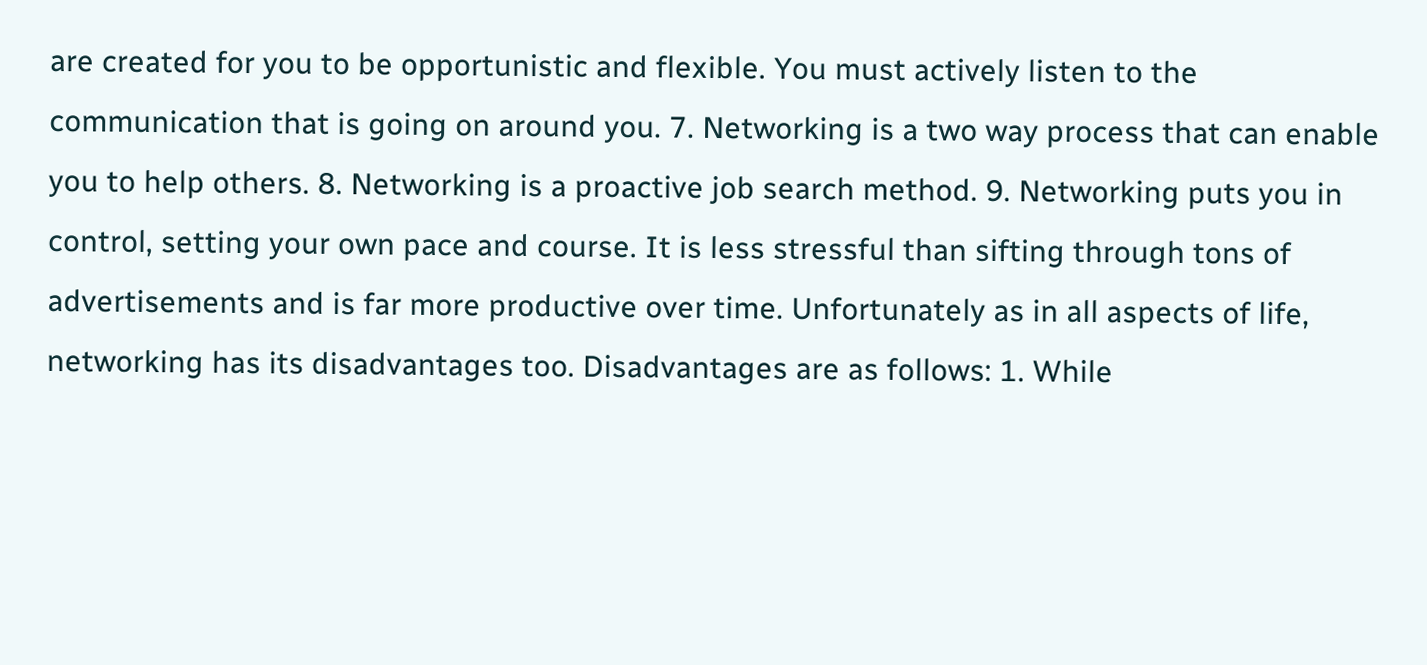are created for you to be opportunistic and flexible. You must actively listen to the communication that is going on around you. 7. Networking is a two way process that can enable you to help others. 8. Networking is a proactive job search method. 9. Networking puts you in control, setting your own pace and course. It is less stressful than sifting through tons of advertisements and is far more productive over time. Unfortunately as in all aspects of life, networking has its disadvantages too. Disadvantages are as follows: 1. While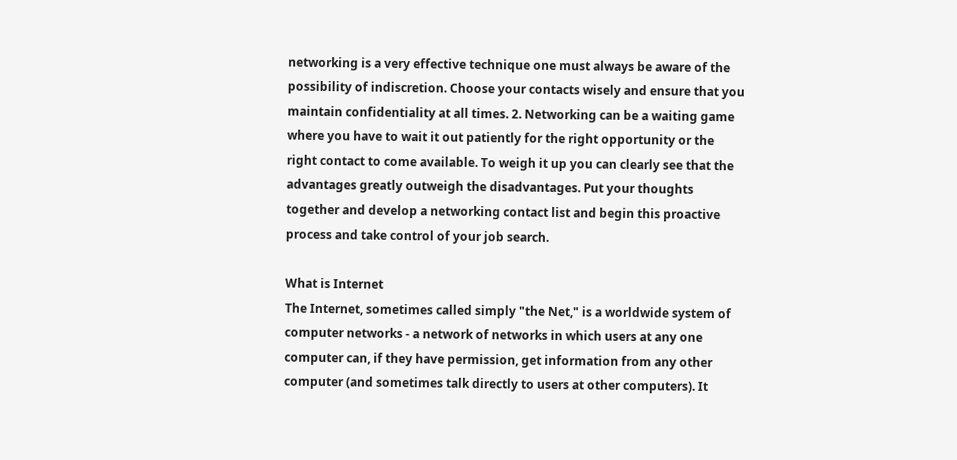networking is a very effective technique one must always be aware of the possibility of indiscretion. Choose your contacts wisely and ensure that you maintain confidentiality at all times. 2. Networking can be a waiting game where you have to wait it out patiently for the right opportunity or the right contact to come available. To weigh it up you can clearly see that the advantages greatly outweigh the disadvantages. Put your thoughts together and develop a networking contact list and begin this proactive process and take control of your job search.

What is Internet
The Internet, sometimes called simply "the Net," is a worldwide system of computer networks - a network of networks in which users at any one computer can, if they have permission, get information from any other computer (and sometimes talk directly to users at other computers). It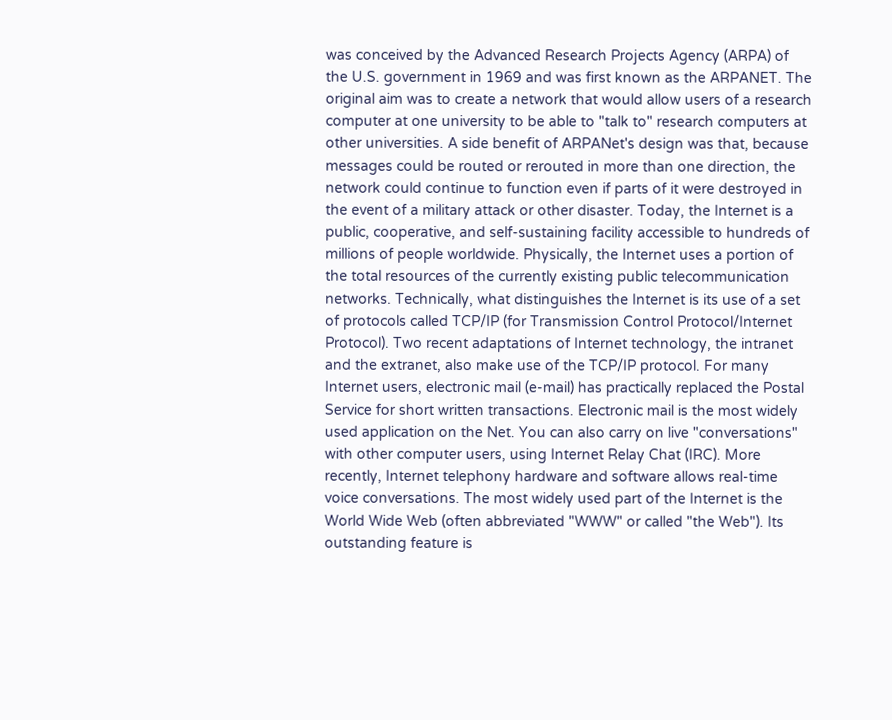was conceived by the Advanced Research Projects Agency (ARPA) of the U.S. government in 1969 and was first known as the ARPANET. The original aim was to create a network that would allow users of a research computer at one university to be able to "talk to" research computers at other universities. A side benefit of ARPANet's design was that, because messages could be routed or rerouted in more than one direction, the network could continue to function even if parts of it were destroyed in the event of a military attack or other disaster. Today, the Internet is a public, cooperative, and self-sustaining facility accessible to hundreds of millions of people worldwide. Physically, the Internet uses a portion of the total resources of the currently existing public telecommunication networks. Technically, what distinguishes the Internet is its use of a set of protocols called TCP/IP (for Transmission Control Protocol/Internet Protocol). Two recent adaptations of Internet technology, the intranet and the extranet, also make use of the TCP/IP protocol. For many Internet users, electronic mail (e-mail) has practically replaced the Postal Service for short written transactions. Electronic mail is the most widely used application on the Net. You can also carry on live "conversations" with other computer users, using Internet Relay Chat (IRC). More recently, Internet telephony hardware and software allows real-time voice conversations. The most widely used part of the Internet is the World Wide Web (often abbreviated "WWW" or called "the Web"). Its outstanding feature is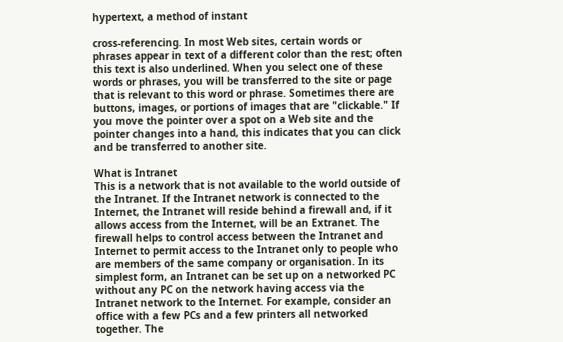hypertext, a method of instant

cross-referencing. In most Web sites, certain words or phrases appear in text of a different color than the rest; often this text is also underlined. When you select one of these words or phrases, you will be transferred to the site or page that is relevant to this word or phrase. Sometimes there are buttons, images, or portions of images that are "clickable." If you move the pointer over a spot on a Web site and the pointer changes into a hand, this indicates that you can click and be transferred to another site.

What is Intranet
This is a network that is not available to the world outside of the Intranet. If the Intranet network is connected to the Internet, the Intranet will reside behind a firewall and, if it allows access from the Internet, will be an Extranet. The firewall helps to control access between the Intranet and Internet to permit access to the Intranet only to people who are members of the same company or organisation. In its simplest form, an Intranet can be set up on a networked PC without any PC on the network having access via the Intranet network to the Internet. For example, consider an office with a few PCs and a few printers all networked together. The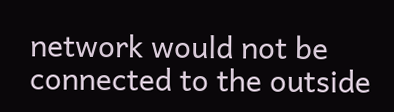network would not be connected to the outside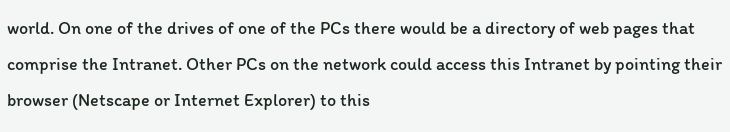world. On one of the drives of one of the PCs there would be a directory of web pages that comprise the Intranet. Other PCs on the network could access this Intranet by pointing their browser (Netscape or Internet Explorer) to this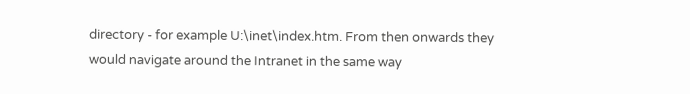directory - for example U:\inet\index.htm. From then onwards they would navigate around the Intranet in the same way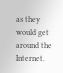as they would get around the Internet.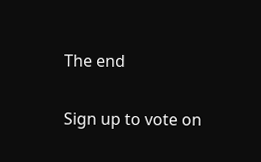The end

Sign up to vote on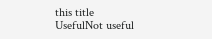this title
UsefulNot useful